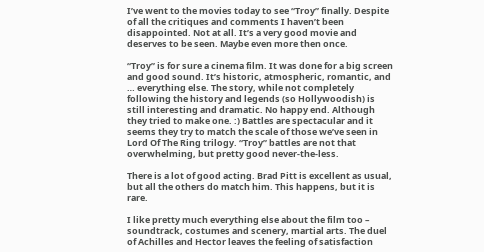I’ve went to the movies today to see “Troy” finally. Despite of all the critiques and comments I haven’t been disappointed. Not at all. It’s a very good movie and deserves to be seen. Maybe even more then once.

“Troy” is for sure a cinema film. It was done for a big screen and good sound. It’s historic, atmospheric, romantic, and … everything else. The story, while not completely following the history and legends (so Hollywoodish) is still interesting and dramatic. No happy end. Although they tried to make one. :) Battles are spectacular and it seems they try to match the scale of those we’ve seen in Lord Of The Ring trilogy. “Troy” battles are not that overwhelming, but pretty good never-the-less.

There is a lot of good acting. Brad Pitt is excellent as usual, but all the others do match him. This happens, but it is rare.

I like pretty much everything else about the film too – soundtrack, costumes and scenery, martial arts. The duel of Achilles and Hector leaves the feeling of satisfaction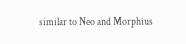similar to Neo and Morphius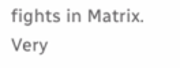fights in Matrix. Very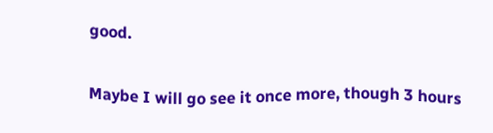good.

Maybe I will go see it once more, though 3 hours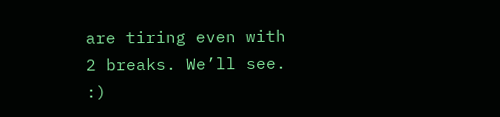are tiring even with 2 breaks. We’ll see. :)